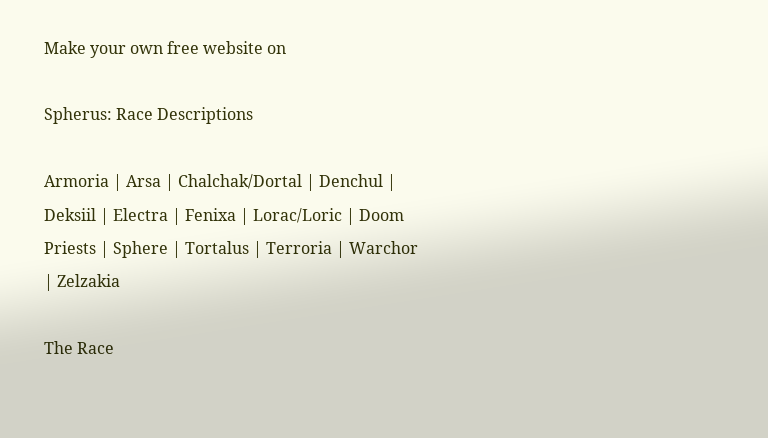Make your own free website on

Spherus: Race Descriptions

Armoria | Arsa | Chalchak/Dortal | Denchul | Deksiil | Electra | Fenixa | Lorac/Loric | Doom Priests | Sphere | Tortalus | Terroria | Warchor | Zelzakia

The Race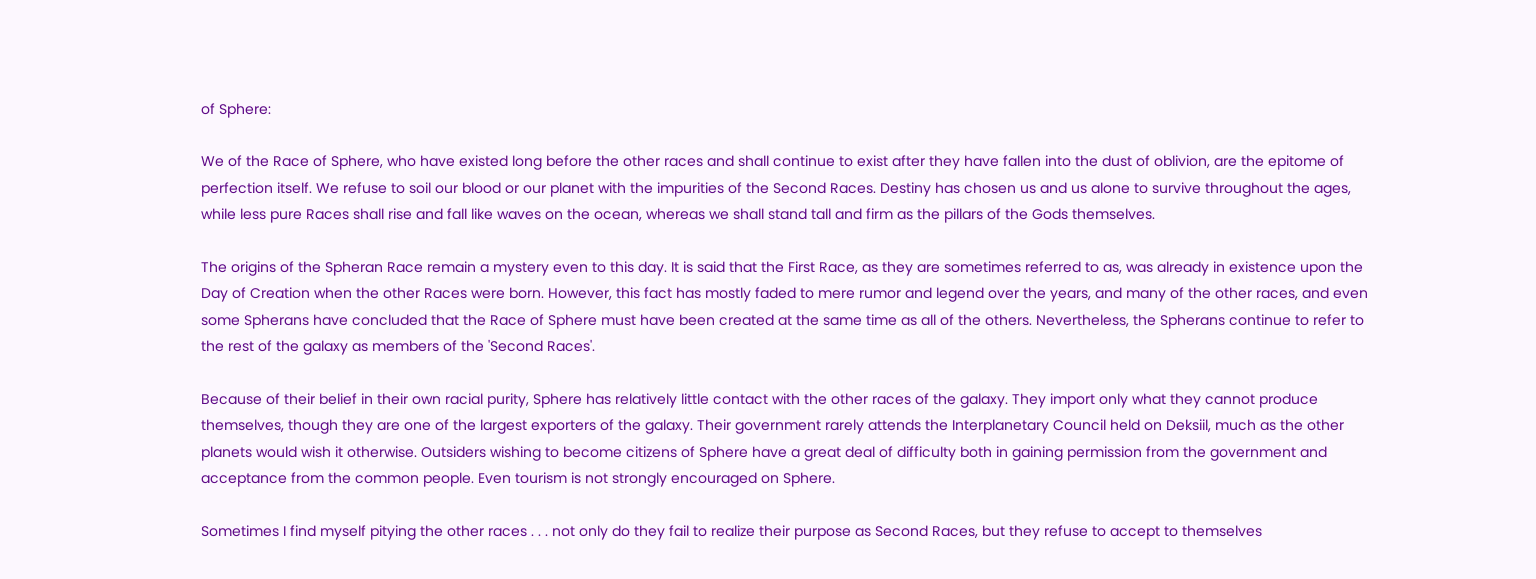of Sphere:

We of the Race of Sphere, who have existed long before the other races and shall continue to exist after they have fallen into the dust of oblivion, are the epitome of perfection itself. We refuse to soil our blood or our planet with the impurities of the Second Races. Destiny has chosen us and us alone to survive throughout the ages, while less pure Races shall rise and fall like waves on the ocean, whereas we shall stand tall and firm as the pillars of the Gods themselves.

The origins of the Spheran Race remain a mystery even to this day. It is said that the First Race, as they are sometimes referred to as, was already in existence upon the Day of Creation when the other Races were born. However, this fact has mostly faded to mere rumor and legend over the years, and many of the other races, and even some Spherans have concluded that the Race of Sphere must have been created at the same time as all of the others. Nevertheless, the Spherans continue to refer to the rest of the galaxy as members of the 'Second Races'.

Because of their belief in their own racial purity, Sphere has relatively little contact with the other races of the galaxy. They import only what they cannot produce themselves, though they are one of the largest exporters of the galaxy. Their government rarely attends the Interplanetary Council held on Deksiil, much as the other planets would wish it otherwise. Outsiders wishing to become citizens of Sphere have a great deal of difficulty both in gaining permission from the government and acceptance from the common people. Even tourism is not strongly encouraged on Sphere.

Sometimes I find myself pitying the other races . . . not only do they fail to realize their purpose as Second Races, but they refuse to accept to themselves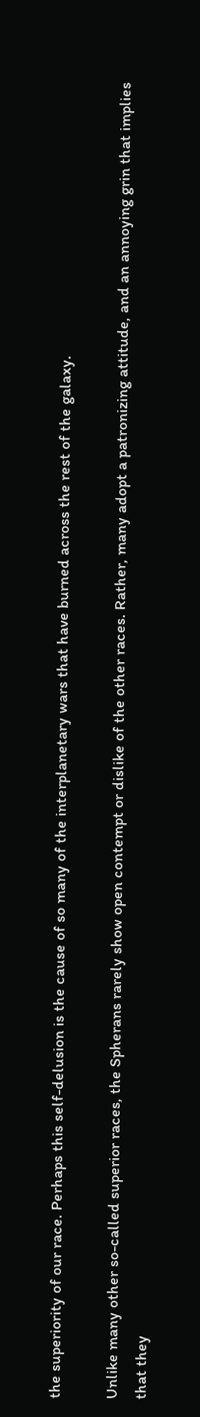the superiority of our race. Perhaps this self-delusion is the cause of so many of the interplanetary wars that have burned across the rest of the galaxy.

Unlike many other so-called superior races, the Spherans rarely show open contempt or dislike of the other races. Rather, many adopt a patronizing attitude, and an annoying grin that implies that they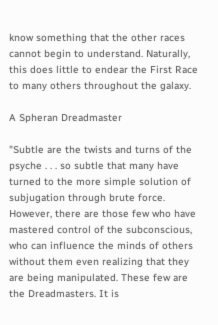know something that the other races cannot begin to understand. Naturally, this does little to endear the First Race to many others throughout the galaxy.

A Spheran Dreadmaster

"Subtle are the twists and turns of the psyche . . . so subtle that many have turned to the more simple solution of subjugation through brute force. However, there are those few who have mastered control of the subconscious, who can influence the minds of others without them even realizing that they are being manipulated. These few are the Dreadmasters. It is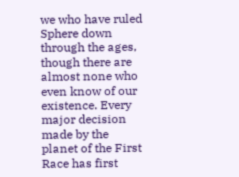we who have ruled Sphere down through the ages, though there are almost none who even know of our existence. Every major decision made by the planet of the First Race has first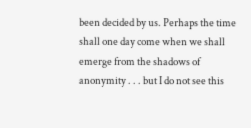been decided by us. Perhaps the time shall one day come when we shall emerge from the shadows of anonymity . . . but I do not see this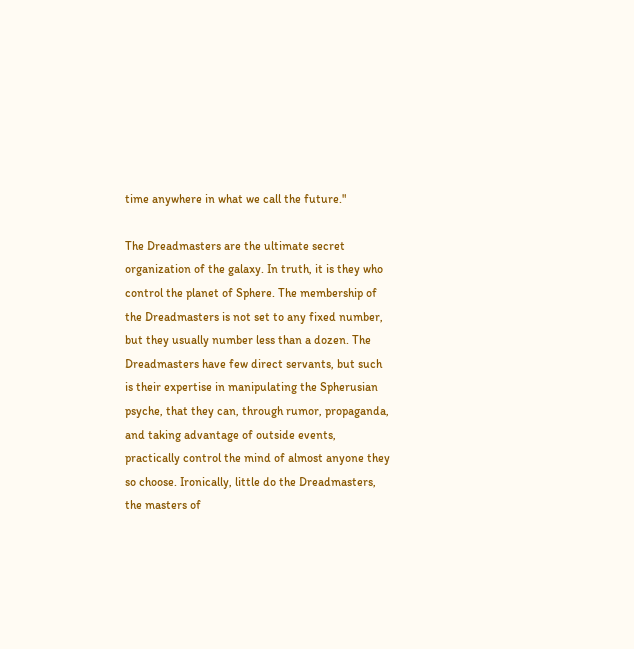time anywhere in what we call the future."

The Dreadmasters are the ultimate secret organization of the galaxy. In truth, it is they who control the planet of Sphere. The membership of the Dreadmasters is not set to any fixed number, but they usually number less than a dozen. The Dreadmasters have few direct servants, but such is their expertise in manipulating the Spherusian psyche, that they can, through rumor, propaganda, and taking advantage of outside events, practically control the mind of almost anyone they so choose. Ironically, little do the Dreadmasters, the masters of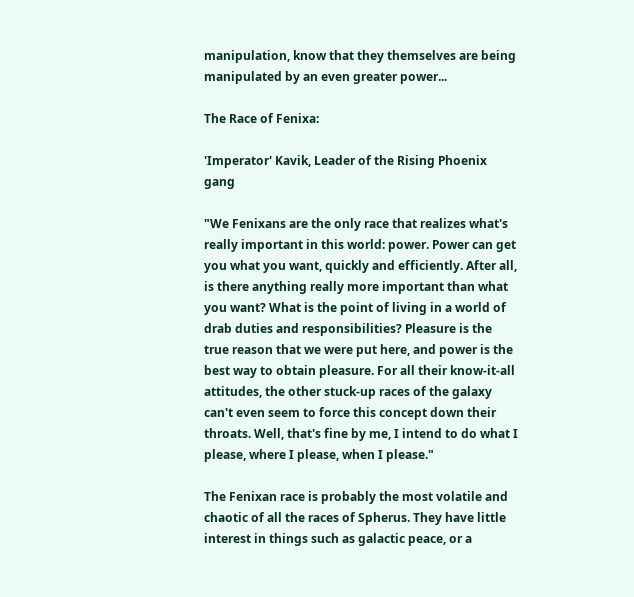manipulation, know that they themselves are being manipulated by an even greater power...

The Race of Fenixa:

'Imperator' Kavik, Leader of the Rising Phoenix gang

"We Fenixans are the only race that realizes what's really important in this world: power. Power can get you what you want, quickly and efficiently. After all, is there anything really more important than what you want? What is the point of living in a world of drab duties and responsibilities? Pleasure is the true reason that we were put here, and power is the best way to obtain pleasure. For all their know-it-all attitudes, the other stuck-up races of the galaxy can't even seem to force this concept down their throats. Well, that's fine by me, I intend to do what I please, where I please, when I please."

The Fenixan race is probably the most volatile and chaotic of all the races of Spherus. They have little interest in things such as galactic peace, or a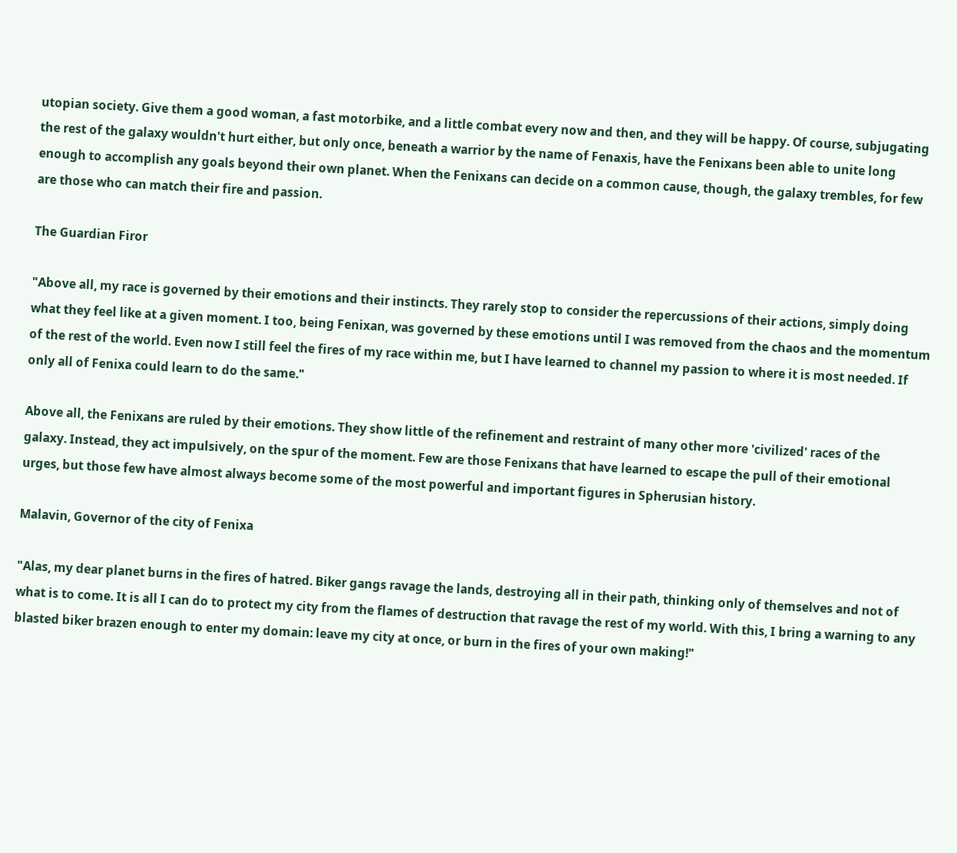utopian society. Give them a good woman, a fast motorbike, and a little combat every now and then, and they will be happy. Of course, subjugating the rest of the galaxy wouldn't hurt either, but only once, beneath a warrior by the name of Fenaxis, have the Fenixans been able to unite long enough to accomplish any goals beyond their own planet. When the Fenixans can decide on a common cause, though, the galaxy trembles, for few are those who can match their fire and passion.

The Guardian Firor

"Above all, my race is governed by their emotions and their instincts. They rarely stop to consider the repercussions of their actions, simply doing what they feel like at a given moment. I too, being Fenixan, was governed by these emotions until I was removed from the chaos and the momentum of the rest of the world. Even now I still feel the fires of my race within me, but I have learned to channel my passion to where it is most needed. If only all of Fenixa could learn to do the same."

Above all, the Fenixans are ruled by their emotions. They show little of the refinement and restraint of many other more 'civilized' races of the galaxy. Instead, they act impulsively, on the spur of the moment. Few are those Fenixans that have learned to escape the pull of their emotional urges, but those few have almost always become some of the most powerful and important figures in Spherusian history.

Malavin, Governor of the city of Fenixa

"Alas, my dear planet burns in the fires of hatred. Biker gangs ravage the lands, destroying all in their path, thinking only of themselves and not of what is to come. It is all I can do to protect my city from the flames of destruction that ravage the rest of my world. With this, I bring a warning to any blasted biker brazen enough to enter my domain: leave my city at once, or burn in the fires of your own making!"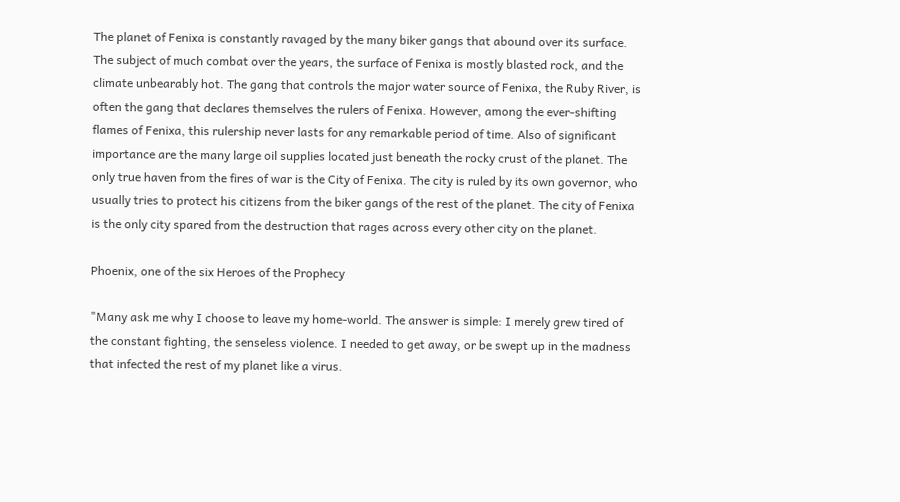The planet of Fenixa is constantly ravaged by the many biker gangs that abound over its surface. The subject of much combat over the years, the surface of Fenixa is mostly blasted rock, and the climate unbearably hot. The gang that controls the major water source of Fenixa, the Ruby River, is often the gang that declares themselves the rulers of Fenixa. However, among the ever-shifting flames of Fenixa, this rulership never lasts for any remarkable period of time. Also of significant importance are the many large oil supplies located just beneath the rocky crust of the planet. The only true haven from the fires of war is the City of Fenixa. The city is ruled by its own governor, who usually tries to protect his citizens from the biker gangs of the rest of the planet. The city of Fenixa is the only city spared from the destruction that rages across every other city on the planet.

Phoenix, one of the six Heroes of the Prophecy

"Many ask me why I choose to leave my home-world. The answer is simple: I merely grew tired of the constant fighting, the senseless violence. I needed to get away, or be swept up in the madness that infected the rest of my planet like a virus.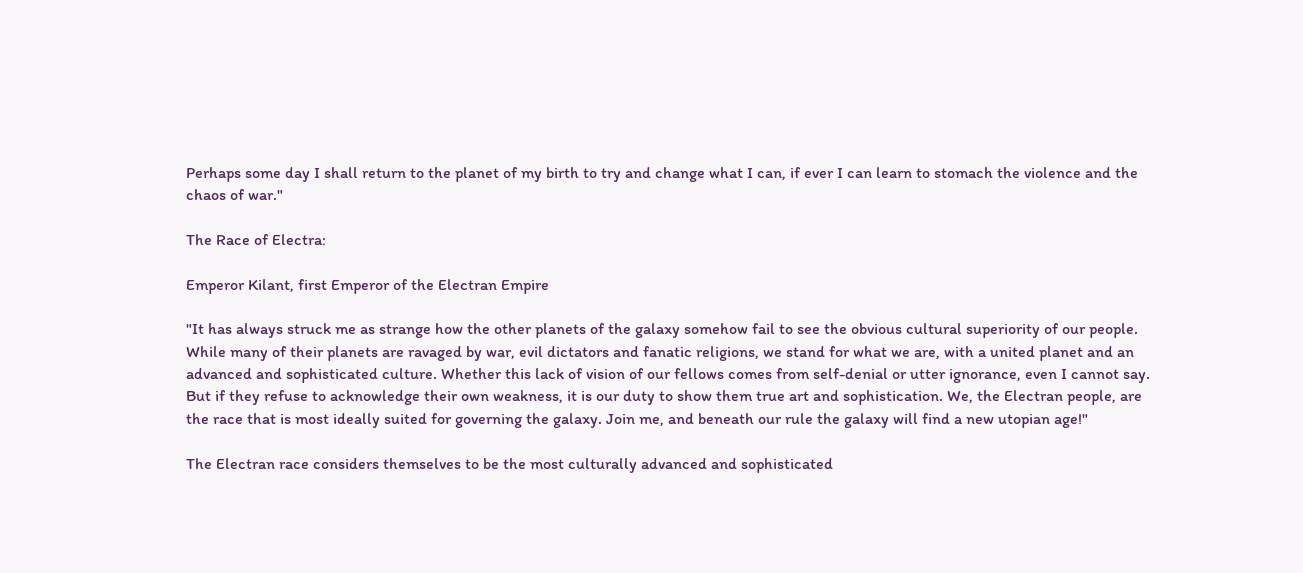Perhaps some day I shall return to the planet of my birth to try and change what I can, if ever I can learn to stomach the violence and the chaos of war."

The Race of Electra:

Emperor Kilant, first Emperor of the Electran Empire

"It has always struck me as strange how the other planets of the galaxy somehow fail to see the obvious cultural superiority of our people. While many of their planets are ravaged by war, evil dictators and fanatic religions, we stand for what we are, with a united planet and an advanced and sophisticated culture. Whether this lack of vision of our fellows comes from self-denial or utter ignorance, even I cannot say. But if they refuse to acknowledge their own weakness, it is our duty to show them true art and sophistication. We, the Electran people, are the race that is most ideally suited for governing the galaxy. Join me, and beneath our rule the galaxy will find a new utopian age!"

The Electran race considers themselves to be the most culturally advanced and sophisticated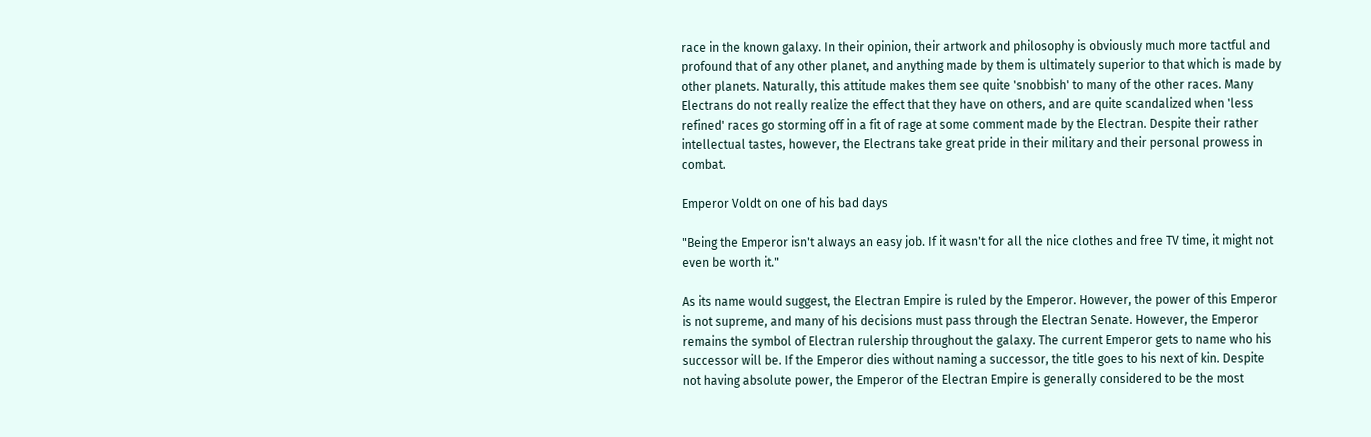race in the known galaxy. In their opinion, their artwork and philosophy is obviously much more tactful and profound that of any other planet, and anything made by them is ultimately superior to that which is made by other planets. Naturally, this attitude makes them see quite 'snobbish' to many of the other races. Many Electrans do not really realize the effect that they have on others, and are quite scandalized when 'less refined' races go storming off in a fit of rage at some comment made by the Electran. Despite their rather intellectual tastes, however, the Electrans take great pride in their military and their personal prowess in combat.

Emperor Voldt on one of his bad days

"Being the Emperor isn't always an easy job. If it wasn't for all the nice clothes and free TV time, it might not even be worth it."

As its name would suggest, the Electran Empire is ruled by the Emperor. However, the power of this Emperor is not supreme, and many of his decisions must pass through the Electran Senate. However, the Emperor remains the symbol of Electran rulership throughout the galaxy. The current Emperor gets to name who his successor will be. If the Emperor dies without naming a successor, the title goes to his next of kin. Despite not having absolute power, the Emperor of the Electran Empire is generally considered to be the most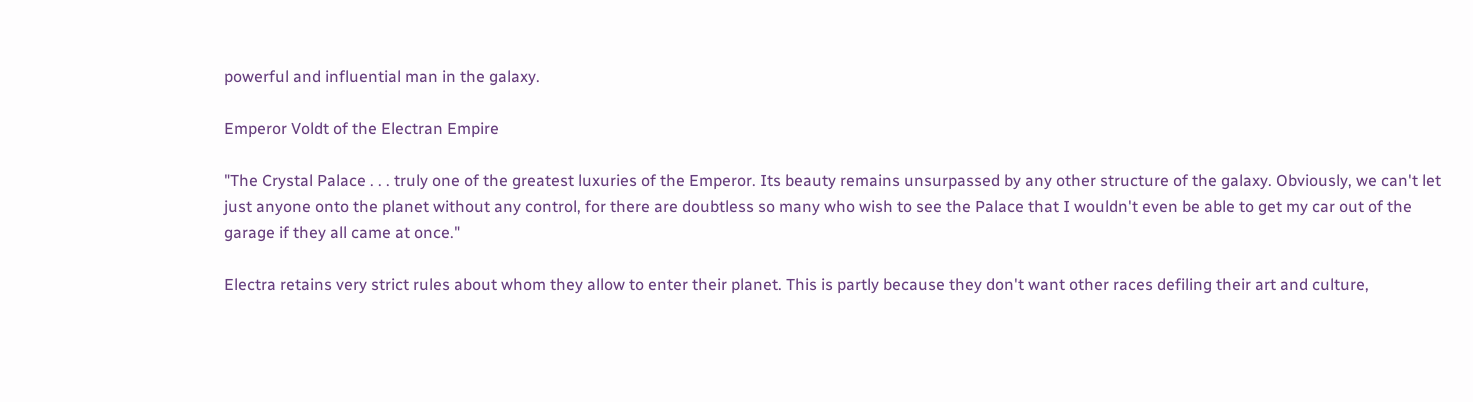powerful and influential man in the galaxy.

Emperor Voldt of the Electran Empire

"The Crystal Palace . . . truly one of the greatest luxuries of the Emperor. Its beauty remains unsurpassed by any other structure of the galaxy. Obviously, we can't let just anyone onto the planet without any control, for there are doubtless so many who wish to see the Palace that I wouldn't even be able to get my car out of the garage if they all came at once."

Electra retains very strict rules about whom they allow to enter their planet. This is partly because they don't want other races defiling their art and culture,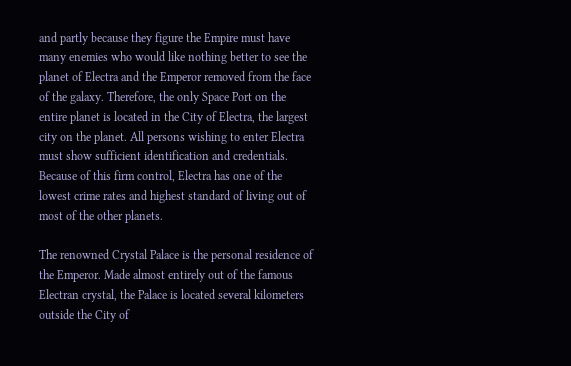and partly because they figure the Empire must have many enemies who would like nothing better to see the planet of Electra and the Emperor removed from the face of the galaxy. Therefore, the only Space Port on the entire planet is located in the City of Electra, the largest city on the planet. All persons wishing to enter Electra must show sufficient identification and credentials. Because of this firm control, Electra has one of the lowest crime rates and highest standard of living out of most of the other planets.

The renowned Crystal Palace is the personal residence of the Emperor. Made almost entirely out of the famous Electran crystal, the Palace is located several kilometers outside the City of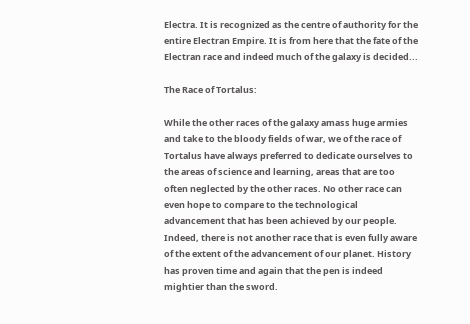Electra. It is recognized as the centre of authority for the entire Electran Empire. It is from here that the fate of the Electran race and indeed much of the galaxy is decided...

The Race of Tortalus:

While the other races of the galaxy amass huge armies and take to the bloody fields of war, we of the race of Tortalus have always preferred to dedicate ourselves to the areas of science and learning, areas that are too often neglected by the other races. No other race can even hope to compare to the technological advancement that has been achieved by our people. Indeed, there is not another race that is even fully aware of the extent of the advancement of our planet. History has proven time and again that the pen is indeed mightier than the sword.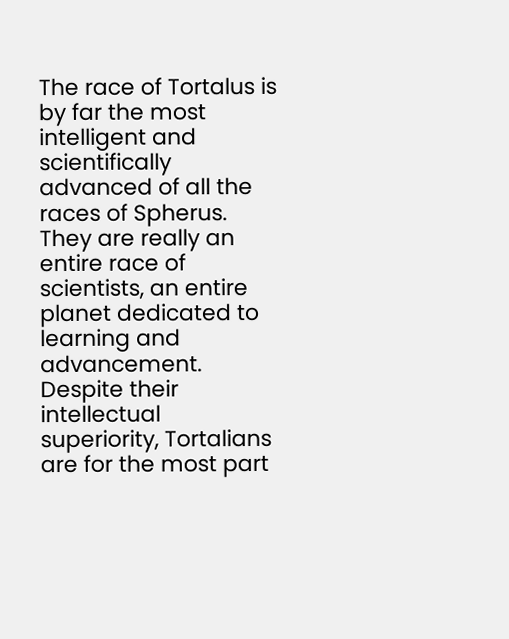The race of Tortalus is by far the most intelligent and scientifically advanced of all the races of Spherus. They are really an entire race of scientists, an entire planet dedicated to learning and advancement. Despite their intellectual superiority, Tortalians are for the most part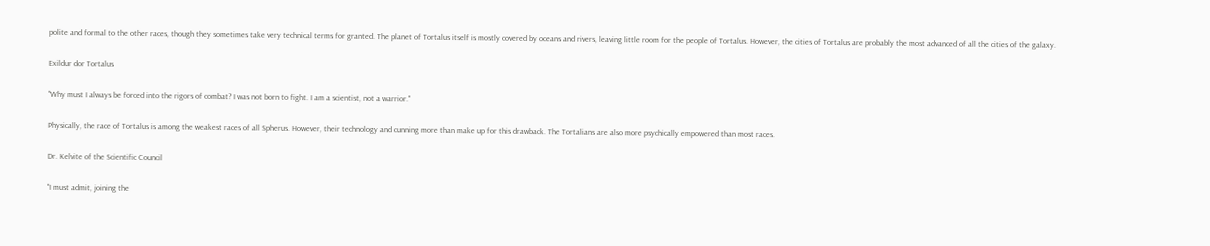polite and formal to the other races, though they sometimes take very technical terms for granted. The planet of Tortalus itself is mostly covered by oceans and rivers, leaving little room for the people of Tortalus. However, the cities of Tortalus are probably the most advanced of all the cities of the galaxy.

Exildur dor Tortalus

"Why must I always be forced into the rigors of combat? I was not born to fight. I am a scientist, not a warrior."

Physically, the race of Tortalus is among the weakest races of all Spherus. However, their technology and cunning more than make up for this drawback. The Tortalians are also more psychically empowered than most races.

Dr. Kelvite of the Scientific Council

"I must admit, joining the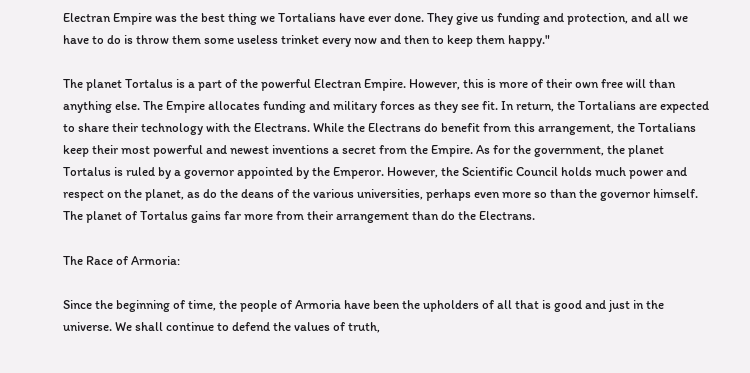Electran Empire was the best thing we Tortalians have ever done. They give us funding and protection, and all we have to do is throw them some useless trinket every now and then to keep them happy."

The planet Tortalus is a part of the powerful Electran Empire. However, this is more of their own free will than anything else. The Empire allocates funding and military forces as they see fit. In return, the Tortalians are expected to share their technology with the Electrans. While the Electrans do benefit from this arrangement, the Tortalians keep their most powerful and newest inventions a secret from the Empire. As for the government, the planet Tortalus is ruled by a governor appointed by the Emperor. However, the Scientific Council holds much power and respect on the planet, as do the deans of the various universities, perhaps even more so than the governor himself. The planet of Tortalus gains far more from their arrangement than do the Electrans.

The Race of Armoria:

Since the beginning of time, the people of Armoria have been the upholders of all that is good and just in the universe. We shall continue to defend the values of truth,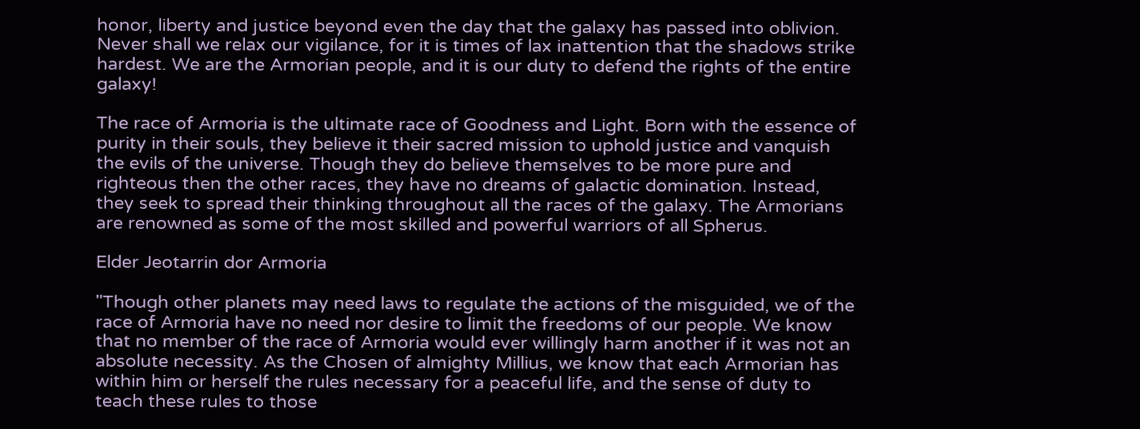honor, liberty and justice beyond even the day that the galaxy has passed into oblivion. Never shall we relax our vigilance, for it is times of lax inattention that the shadows strike hardest. We are the Armorian people, and it is our duty to defend the rights of the entire galaxy!

The race of Armoria is the ultimate race of Goodness and Light. Born with the essence of purity in their souls, they believe it their sacred mission to uphold justice and vanquish the evils of the universe. Though they do believe themselves to be more pure and righteous then the other races, they have no dreams of galactic domination. Instead, they seek to spread their thinking throughout all the races of the galaxy. The Armorians are renowned as some of the most skilled and powerful warriors of all Spherus.

Elder Jeotarrin dor Armoria

"Though other planets may need laws to regulate the actions of the misguided, we of the race of Armoria have no need nor desire to limit the freedoms of our people. We know that no member of the race of Armoria would ever willingly harm another if it was not an absolute necessity. As the Chosen of almighty Millius, we know that each Armorian has within him or herself the rules necessary for a peaceful life, and the sense of duty to teach these rules to those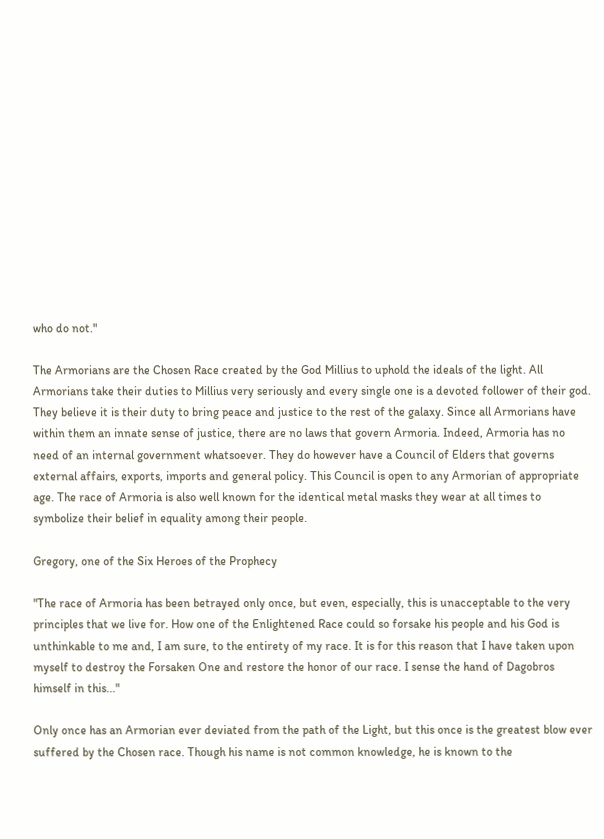who do not."

The Armorians are the Chosen Race created by the God Millius to uphold the ideals of the light. All Armorians take their duties to Millius very seriously and every single one is a devoted follower of their god. They believe it is their duty to bring peace and justice to the rest of the galaxy. Since all Armorians have within them an innate sense of justice, there are no laws that govern Armoria. Indeed, Armoria has no need of an internal government whatsoever. They do however have a Council of Elders that governs external affairs, exports, imports and general policy. This Council is open to any Armorian of appropriate age. The race of Armoria is also well known for the identical metal masks they wear at all times to symbolize their belief in equality among their people.

Gregory, one of the Six Heroes of the Prophecy

"The race of Armoria has been betrayed only once, but even, especially, this is unacceptable to the very principles that we live for. How one of the Enlightened Race could so forsake his people and his God is unthinkable to me and, I am sure, to the entirety of my race. It is for this reason that I have taken upon myself to destroy the Forsaken One and restore the honor of our race. I sense the hand of Dagobros himself in this..."

Only once has an Armorian ever deviated from the path of the Light, but this once is the greatest blow ever suffered by the Chosen race. Though his name is not common knowledge, he is known to the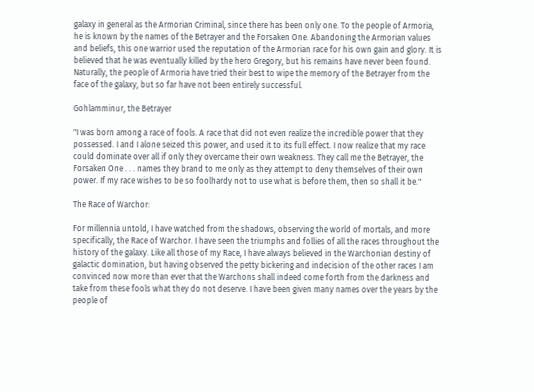galaxy in general as the Armorian Criminal, since there has been only one. To the people of Armoria, he is known by the names of the Betrayer and the Forsaken One. Abandoning the Armorian values and beliefs, this one warrior used the reputation of the Armorian race for his own gain and glory. It is believed that he was eventually killed by the hero Gregory, but his remains have never been found. Naturally, the people of Armoria have tried their best to wipe the memory of the Betrayer from the face of the galaxy, but so far have not been entirely successful.

Gohlamminur, the Betrayer

"I was born among a race of fools. A race that did not even realize the incredible power that they possessed. I and I alone seized this power, and used it to its full effect. I now realize that my race could dominate over all if only they overcame their own weakness. They call me the Betrayer, the Forsaken One . . . names they brand to me only as they attempt to deny themselves of their own power. If my race wishes to be so foolhardy not to use what is before them, then so shall it be."

The Race of Warchor:

For millennia untold, I have watched from the shadows, observing the world of mortals, and more specifically, the Race of Warchor. I have seen the triumphs and follies of all the races throughout the history of the galaxy. Like all those of my Race, I have always believed in the Warchonian destiny of galactic domination, but having observed the petty bickering and indecision of the other races I am convinced now more than ever that the Warchons shall indeed come forth from the darkness and take from these fools what they do not deserve. I have been given many names over the years by the people of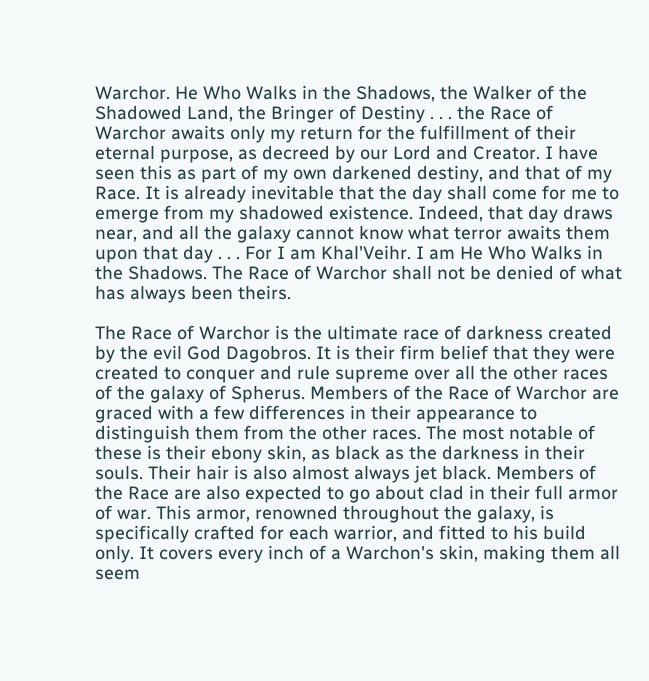Warchor. He Who Walks in the Shadows, the Walker of the Shadowed Land, the Bringer of Destiny . . . the Race of Warchor awaits only my return for the fulfillment of their eternal purpose, as decreed by our Lord and Creator. I have seen this as part of my own darkened destiny, and that of my Race. It is already inevitable that the day shall come for me to emerge from my shadowed existence. Indeed, that day draws near, and all the galaxy cannot know what terror awaits them upon that day . . . For I am Khal'Veihr. I am He Who Walks in the Shadows. The Race of Warchor shall not be denied of what has always been theirs.

The Race of Warchor is the ultimate race of darkness created by the evil God Dagobros. It is their firm belief that they were created to conquer and rule supreme over all the other races of the galaxy of Spherus. Members of the Race of Warchor are graced with a few differences in their appearance to distinguish them from the other races. The most notable of these is their ebony skin, as black as the darkness in their souls. Their hair is also almost always jet black. Members of the Race are also expected to go about clad in their full armor of war. This armor, renowned throughout the galaxy, is specifically crafted for each warrior, and fitted to his build only. It covers every inch of a Warchon's skin, making them all seem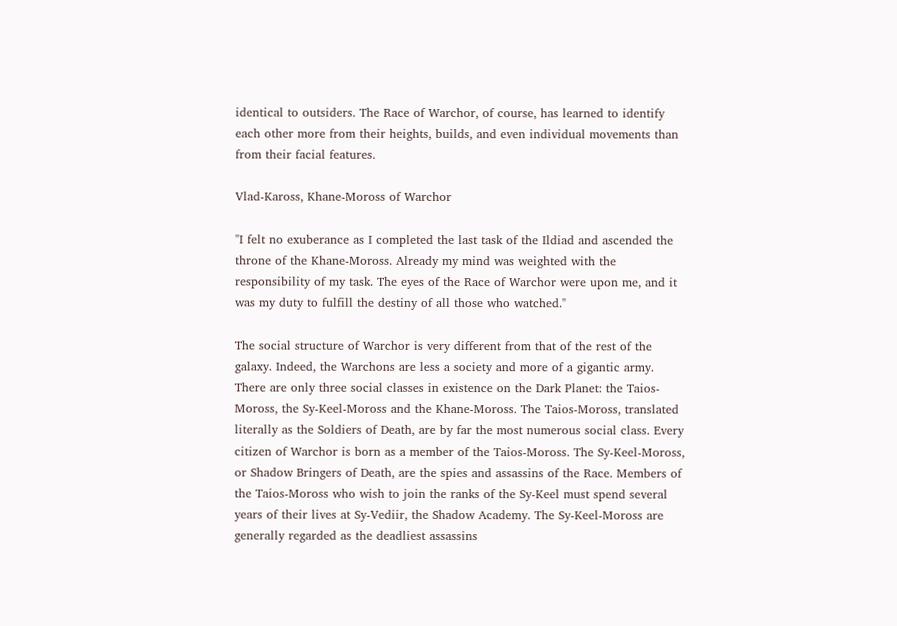identical to outsiders. The Race of Warchor, of course, has learned to identify each other more from their heights, builds, and even individual movements than from their facial features.

Vlad-Kaross, Khane-Moross of Warchor

"I felt no exuberance as I completed the last task of the Ildiad and ascended the throne of the Khane-Moross. Already my mind was weighted with the responsibility of my task. The eyes of the Race of Warchor were upon me, and it was my duty to fulfill the destiny of all those who watched."

The social structure of Warchor is very different from that of the rest of the galaxy. Indeed, the Warchons are less a society and more of a gigantic army. There are only three social classes in existence on the Dark Planet: the Taios-Moross, the Sy-Keel-Moross and the Khane-Moross. The Taios-Moross, translated literally as the Soldiers of Death, are by far the most numerous social class. Every citizen of Warchor is born as a member of the Taios-Moross. The Sy-Keel-Moross, or Shadow Bringers of Death, are the spies and assassins of the Race. Members of the Taios-Moross who wish to join the ranks of the Sy-Keel must spend several years of their lives at Sy-Vediir, the Shadow Academy. The Sy-Keel-Moross are generally regarded as the deadliest assassins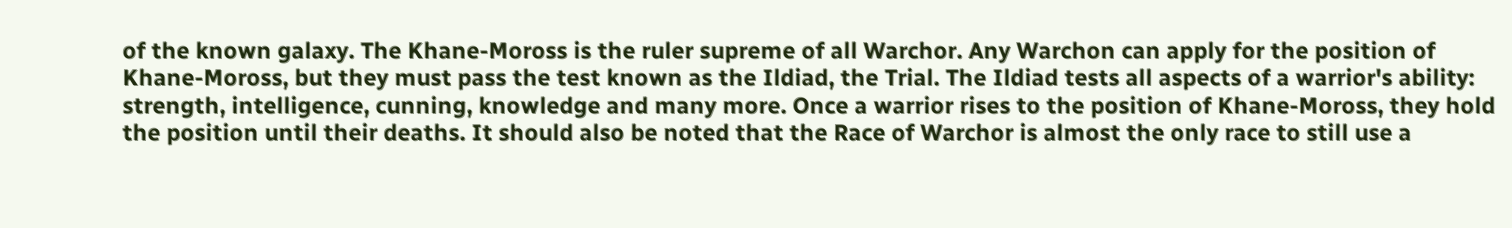of the known galaxy. The Khane-Moross is the ruler supreme of all Warchor. Any Warchon can apply for the position of Khane-Moross, but they must pass the test known as the Ildiad, the Trial. The Ildiad tests all aspects of a warrior's ability: strength, intelligence, cunning, knowledge and many more. Once a warrior rises to the position of Khane-Moross, they hold the position until their deaths. It should also be noted that the Race of Warchor is almost the only race to still use a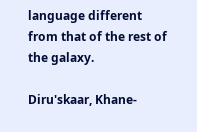language different from that of the rest of the galaxy.

Diru'skaar, Khane-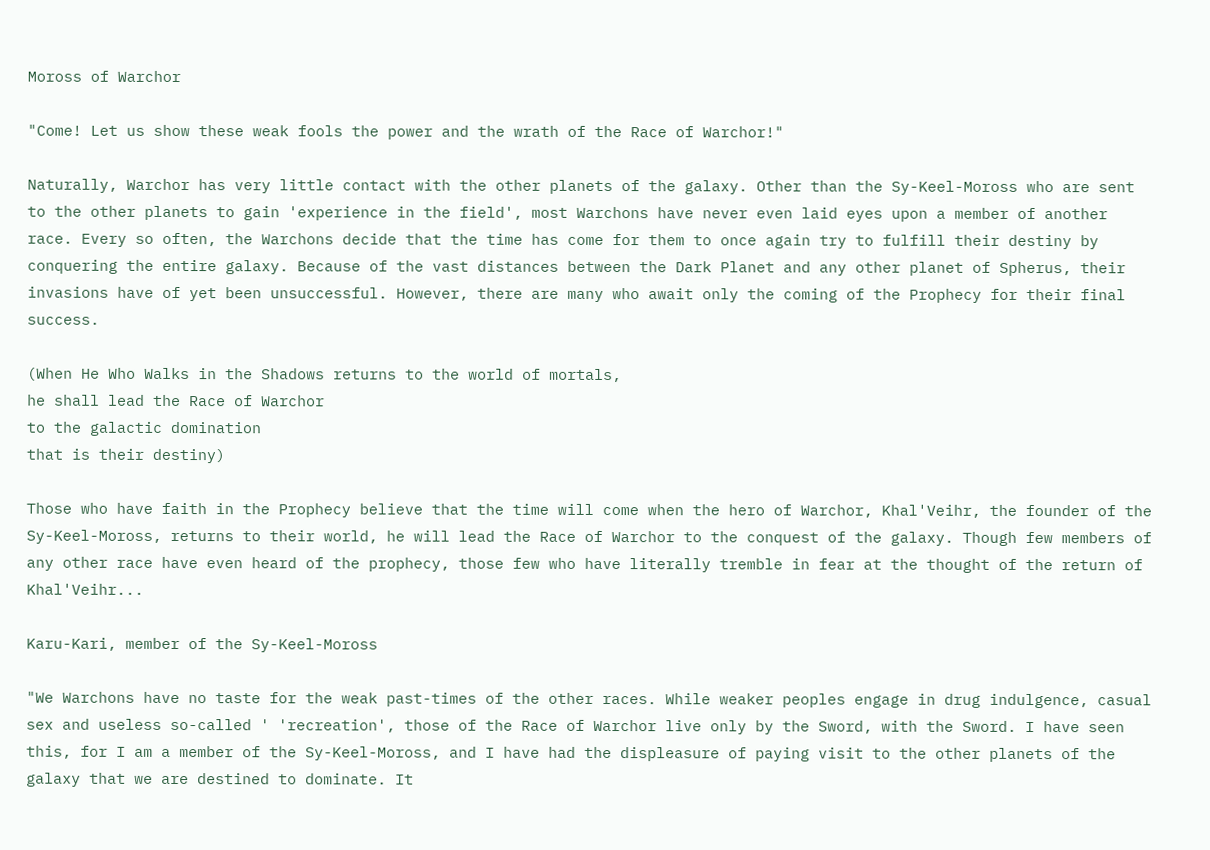Moross of Warchor

"Come! Let us show these weak fools the power and the wrath of the Race of Warchor!"

Naturally, Warchor has very little contact with the other planets of the galaxy. Other than the Sy-Keel-Moross who are sent to the other planets to gain 'experience in the field', most Warchons have never even laid eyes upon a member of another race. Every so often, the Warchons decide that the time has come for them to once again try to fulfill their destiny by conquering the entire galaxy. Because of the vast distances between the Dark Planet and any other planet of Spherus, their invasions have of yet been unsuccessful. However, there are many who await only the coming of the Prophecy for their final success.

(When He Who Walks in the Shadows returns to the world of mortals,
he shall lead the Race of Warchor
to the galactic domination
that is their destiny)

Those who have faith in the Prophecy believe that the time will come when the hero of Warchor, Khal'Veihr, the founder of the Sy-Keel-Moross, returns to their world, he will lead the Race of Warchor to the conquest of the galaxy. Though few members of any other race have even heard of the prophecy, those few who have literally tremble in fear at the thought of the return of Khal'Veihr...

Karu-Kari, member of the Sy-Keel-Moross

"We Warchons have no taste for the weak past-times of the other races. While weaker peoples engage in drug indulgence, casual sex and useless so-called ' 'recreation', those of the Race of Warchor live only by the Sword, with the Sword. I have seen this, for I am a member of the Sy-Keel-Moross, and I have had the displeasure of paying visit to the other planets of the galaxy that we are destined to dominate. It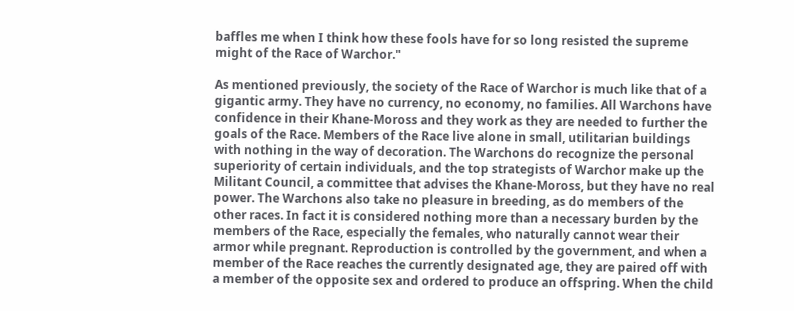baffles me when I think how these fools have for so long resisted the supreme might of the Race of Warchor."

As mentioned previously, the society of the Race of Warchor is much like that of a gigantic army. They have no currency, no economy, no families. All Warchons have confidence in their Khane-Moross and they work as they are needed to further the goals of the Race. Members of the Race live alone in small, utilitarian buildings with nothing in the way of decoration. The Warchons do recognize the personal superiority of certain individuals, and the top strategists of Warchor make up the Militant Council, a committee that advises the Khane-Moross, but they have no real power. The Warchons also take no pleasure in breeding, as do members of the other races. In fact it is considered nothing more than a necessary burden by the members of the Race, especially the females, who naturally cannot wear their armor while pregnant. Reproduction is controlled by the government, and when a member of the Race reaches the currently designated age, they are paired off with a member of the opposite sex and ordered to produce an offspring. When the child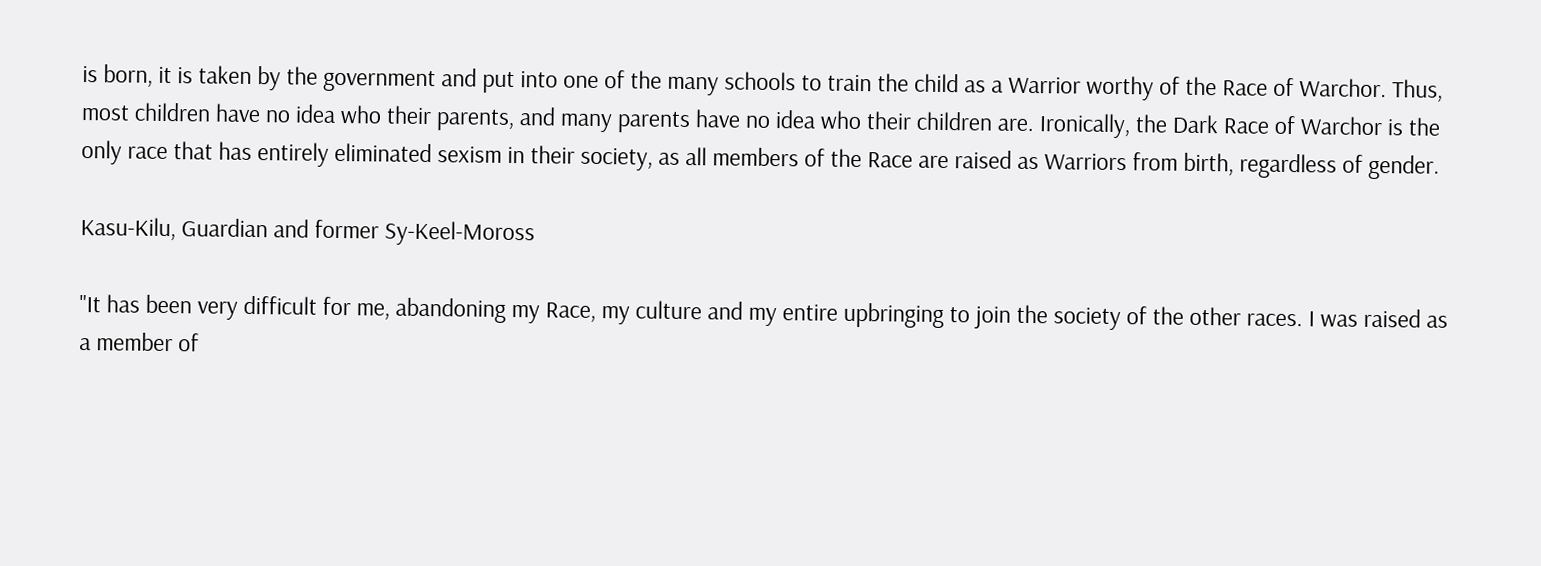is born, it is taken by the government and put into one of the many schools to train the child as a Warrior worthy of the Race of Warchor. Thus, most children have no idea who their parents, and many parents have no idea who their children are. Ironically, the Dark Race of Warchor is the only race that has entirely eliminated sexism in their society, as all members of the Race are raised as Warriors from birth, regardless of gender.

Kasu-Kilu, Guardian and former Sy-Keel-Moross

"It has been very difficult for me, abandoning my Race, my culture and my entire upbringing to join the society of the other races. I was raised as a member of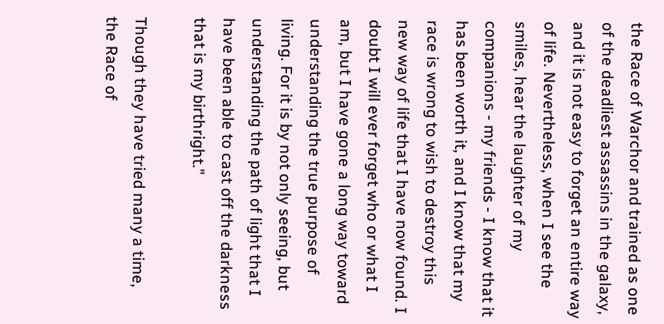the Race of Warchor and trained as one of the deadliest assassins in the galaxy, and it is not easy to forget an entire way of life. Nevertheless, when I see the smiles, hear the laughter of my companions - my friends - I know that it has been worth it, and I know that my race is wrong to wish to destroy this new way of life that I have now found. I doubt I will ever forget who or what I am, but I have gone a long way toward understanding the true purpose of living. For it is by not only seeing, but understanding the path of light that I have been able to cast off the darkness that is my birthright."

Though they have tried many a time, the Race of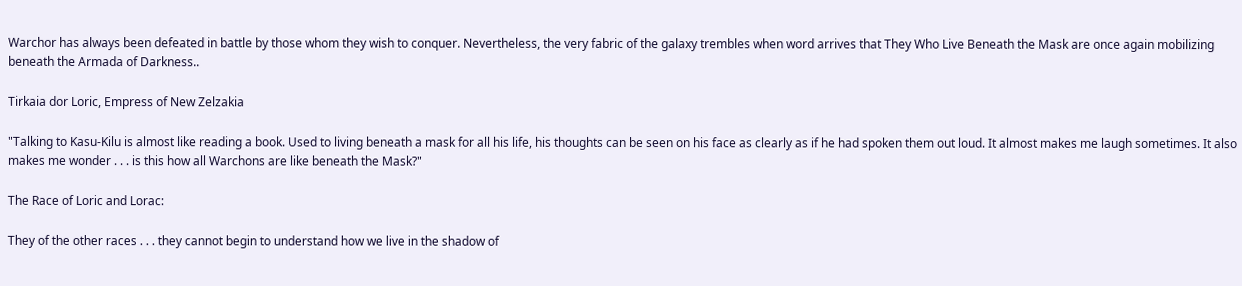Warchor has always been defeated in battle by those whom they wish to conquer. Nevertheless, the very fabric of the galaxy trembles when word arrives that They Who Live Beneath the Mask are once again mobilizing beneath the Armada of Darkness..

Tirkaia dor Loric, Empress of New Zelzakia

"Talking to Kasu-Kilu is almost like reading a book. Used to living beneath a mask for all his life, his thoughts can be seen on his face as clearly as if he had spoken them out loud. It almost makes me laugh sometimes. It also makes me wonder . . . is this how all Warchons are like beneath the Mask?"

The Race of Loric and Lorac:

They of the other races . . . they cannot begin to understand how we live in the shadow of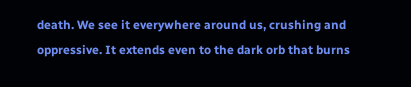death. We see it everywhere around us, crushing and oppressive. It extends even to the dark orb that burns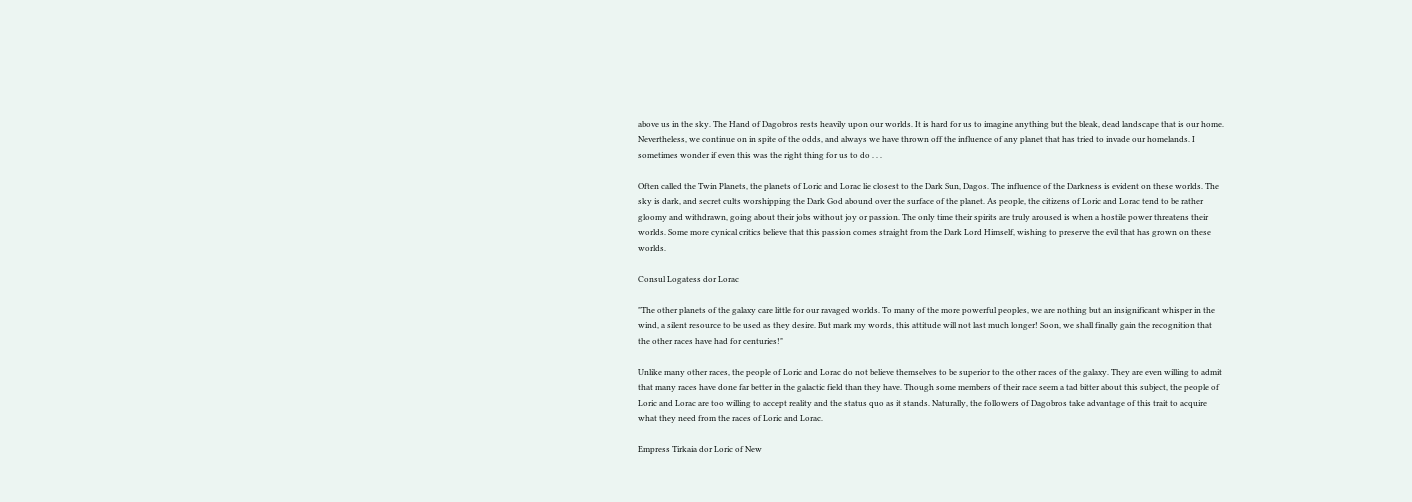above us in the sky. The Hand of Dagobros rests heavily upon our worlds. It is hard for us to imagine anything but the bleak, dead landscape that is our home. Nevertheless, we continue on in spite of the odds, and always we have thrown off the influence of any planet that has tried to invade our homelands. I sometimes wonder if even this was the right thing for us to do . . .

Often called the Twin Planets, the planets of Loric and Lorac lie closest to the Dark Sun, Dagos. The influence of the Darkness is evident on these worlds. The sky is dark, and secret cults worshipping the Dark God abound over the surface of the planet. As people, the citizens of Loric and Lorac tend to be rather gloomy and withdrawn, going about their jobs without joy or passion. The only time their spirits are truly aroused is when a hostile power threatens their worlds. Some more cynical critics believe that this passion comes straight from the Dark Lord Himself, wishing to preserve the evil that has grown on these worlds.

Consul Logatess dor Lorac

"The other planets of the galaxy care little for our ravaged worlds. To many of the more powerful peoples, we are nothing but an insignificant whisper in the wind, a silent resource to be used as they desire. But mark my words, this attitude will not last much longer! Soon, we shall finally gain the recognition that the other races have had for centuries!"

Unlike many other races, the people of Loric and Lorac do not believe themselves to be superior to the other races of the galaxy. They are even willing to admit that many races have done far better in the galactic field than they have. Though some members of their race seem a tad bitter about this subject, the people of Loric and Lorac are too willing to accept reality and the status quo as it stands. Naturally, the followers of Dagobros take advantage of this trait to acquire what they need from the races of Loric and Lorac.

Empress Tirkaia dor Loric of New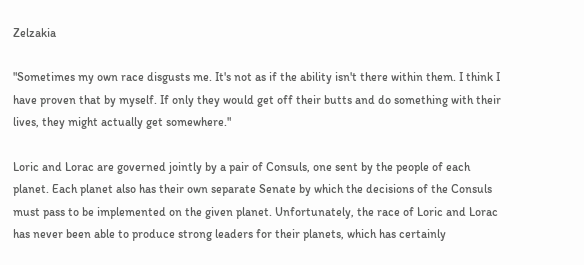Zelzakia

"Sometimes my own race disgusts me. It's not as if the ability isn't there within them. I think I have proven that by myself. If only they would get off their butts and do something with their lives, they might actually get somewhere."

Loric and Lorac are governed jointly by a pair of Consuls, one sent by the people of each planet. Each planet also has their own separate Senate by which the decisions of the Consuls must pass to be implemented on the given planet. Unfortunately, the race of Loric and Lorac has never been able to produce strong leaders for their planets, which has certainly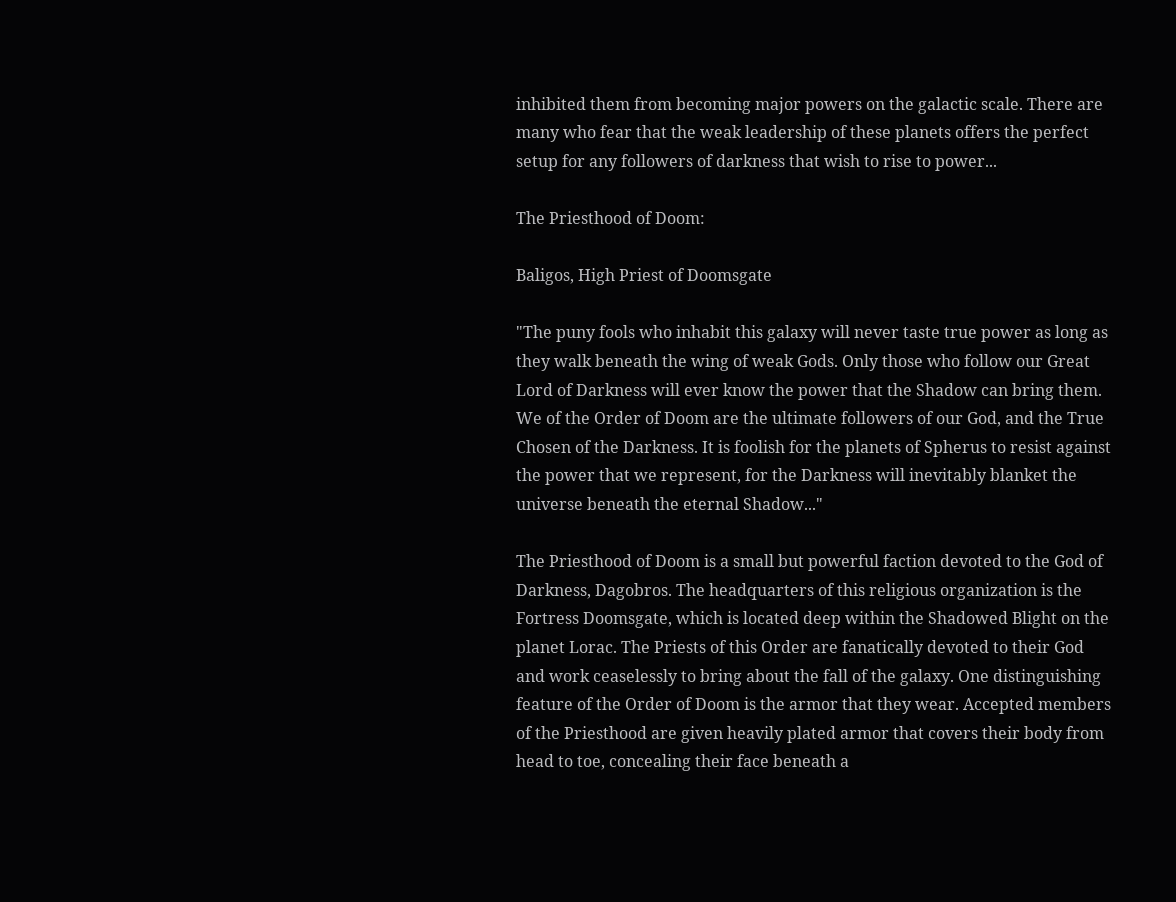inhibited them from becoming major powers on the galactic scale. There are many who fear that the weak leadership of these planets offers the perfect setup for any followers of darkness that wish to rise to power...

The Priesthood of Doom:

Baligos, High Priest of Doomsgate

"The puny fools who inhabit this galaxy will never taste true power as long as they walk beneath the wing of weak Gods. Only those who follow our Great Lord of Darkness will ever know the power that the Shadow can bring them. We of the Order of Doom are the ultimate followers of our God, and the True Chosen of the Darkness. It is foolish for the planets of Spherus to resist against the power that we represent, for the Darkness will inevitably blanket the universe beneath the eternal Shadow..."

The Priesthood of Doom is a small but powerful faction devoted to the God of Darkness, Dagobros. The headquarters of this religious organization is the Fortress Doomsgate, which is located deep within the Shadowed Blight on the planet Lorac. The Priests of this Order are fanatically devoted to their God and work ceaselessly to bring about the fall of the galaxy. One distinguishing feature of the Order of Doom is the armor that they wear. Accepted members of the Priesthood are given heavily plated armor that covers their body from head to toe, concealing their face beneath a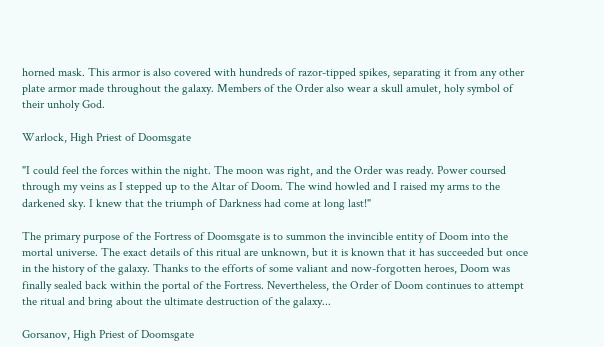horned mask. This armor is also covered with hundreds of razor-tipped spikes, separating it from any other plate armor made throughout the galaxy. Members of the Order also wear a skull amulet, holy symbol of their unholy God.

Warlock, High Priest of Doomsgate

"I could feel the forces within the night. The moon was right, and the Order was ready. Power coursed through my veins as I stepped up to the Altar of Doom. The wind howled and I raised my arms to the darkened sky. I knew that the triumph of Darkness had come at long last!"

The primary purpose of the Fortress of Doomsgate is to summon the invincible entity of Doom into the mortal universe. The exact details of this ritual are unknown, but it is known that it has succeeded but once in the history of the galaxy. Thanks to the efforts of some valiant and now-forgotten heroes, Doom was finally sealed back within the portal of the Fortress. Nevertheless, the Order of Doom continues to attempt the ritual and bring about the ultimate destruction of the galaxy...

Gorsanov, High Priest of Doomsgate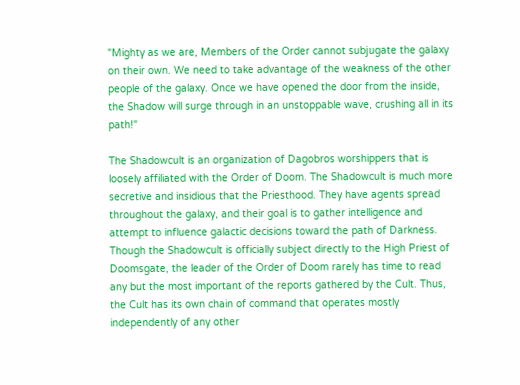"Mighty as we are, Members of the Order cannot subjugate the galaxy on their own. We need to take advantage of the weakness of the other people of the galaxy. Once we have opened the door from the inside, the Shadow will surge through in an unstoppable wave, crushing all in its path!"

The Shadowcult is an organization of Dagobros worshippers that is loosely affiliated with the Order of Doom. The Shadowcult is much more secretive and insidious that the Priesthood. They have agents spread throughout the galaxy, and their goal is to gather intelligence and attempt to influence galactic decisions toward the path of Darkness. Though the Shadowcult is officially subject directly to the High Priest of Doomsgate, the leader of the Order of Doom rarely has time to read any but the most important of the reports gathered by the Cult. Thus, the Cult has its own chain of command that operates mostly independently of any other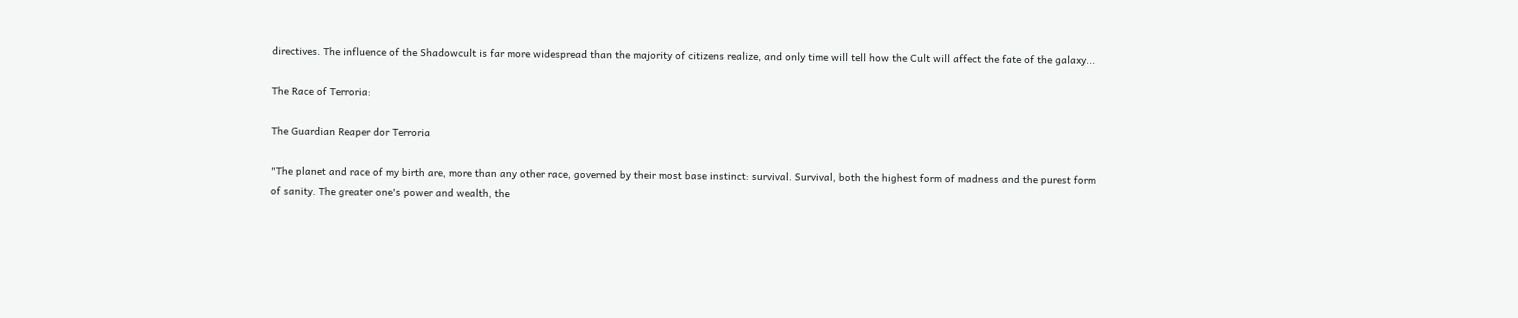directives. The influence of the Shadowcult is far more widespread than the majority of citizens realize, and only time will tell how the Cult will affect the fate of the galaxy...

The Race of Terroria:

The Guardian Reaper dor Terroria

"The planet and race of my birth are, more than any other race, governed by their most base instinct: survival. Survival, both the highest form of madness and the purest form of sanity. The greater one's power and wealth, the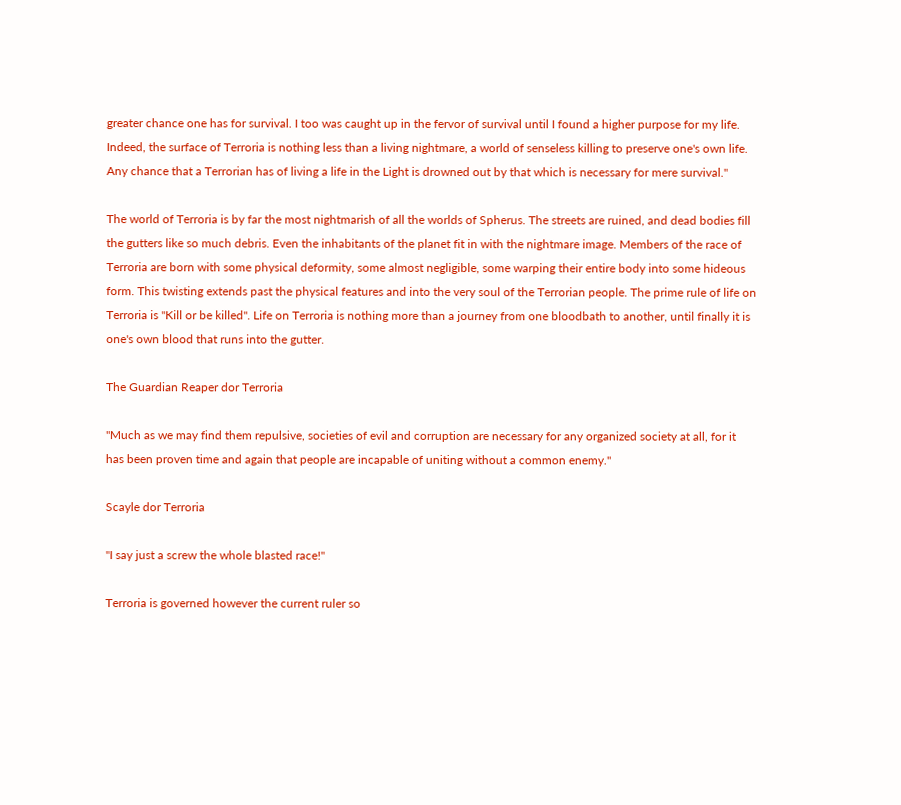greater chance one has for survival. I too was caught up in the fervor of survival until I found a higher purpose for my life. Indeed, the surface of Terroria is nothing less than a living nightmare, a world of senseless killing to preserve one's own life. Any chance that a Terrorian has of living a life in the Light is drowned out by that which is necessary for mere survival."

The world of Terroria is by far the most nightmarish of all the worlds of Spherus. The streets are ruined, and dead bodies fill the gutters like so much debris. Even the inhabitants of the planet fit in with the nightmare image. Members of the race of Terroria are born with some physical deformity, some almost negligible, some warping their entire body into some hideous form. This twisting extends past the physical features and into the very soul of the Terrorian people. The prime rule of life on Terroria is "Kill or be killed". Life on Terroria is nothing more than a journey from one bloodbath to another, until finally it is one's own blood that runs into the gutter.

The Guardian Reaper dor Terroria

"Much as we may find them repulsive, societies of evil and corruption are necessary for any organized society at all, for it has been proven time and again that people are incapable of uniting without a common enemy."

Scayle dor Terroria

"I say just a screw the whole blasted race!"

Terroria is governed however the current ruler so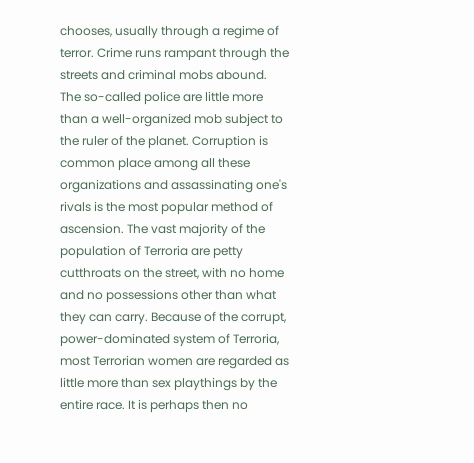chooses, usually through a regime of terror. Crime runs rampant through the streets and criminal mobs abound. The so-called police are little more than a well-organized mob subject to the ruler of the planet. Corruption is common place among all these organizations and assassinating one's rivals is the most popular method of ascension. The vast majority of the population of Terroria are petty cutthroats on the street, with no home and no possessions other than what they can carry. Because of the corrupt, power-dominated system of Terroria, most Terrorian women are regarded as little more than sex playthings by the entire race. It is perhaps then no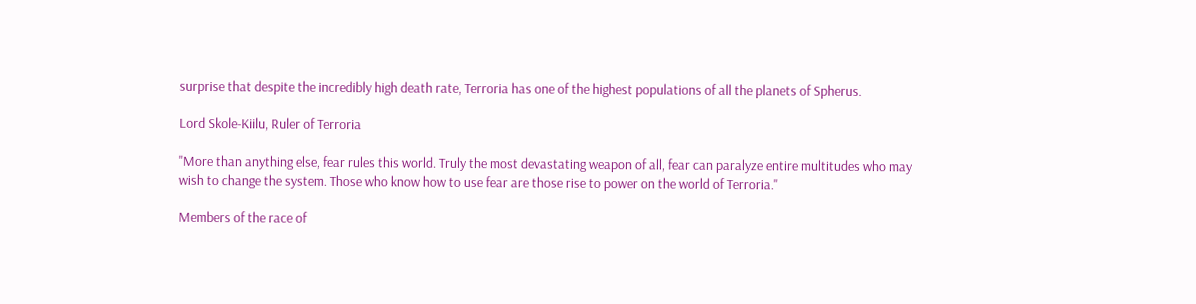surprise that despite the incredibly high death rate, Terroria has one of the highest populations of all the planets of Spherus.

Lord Skole-Kiilu, Ruler of Terroria

"More than anything else, fear rules this world. Truly the most devastating weapon of all, fear can paralyze entire multitudes who may wish to change the system. Those who know how to use fear are those rise to power on the world of Terroria."

Members of the race of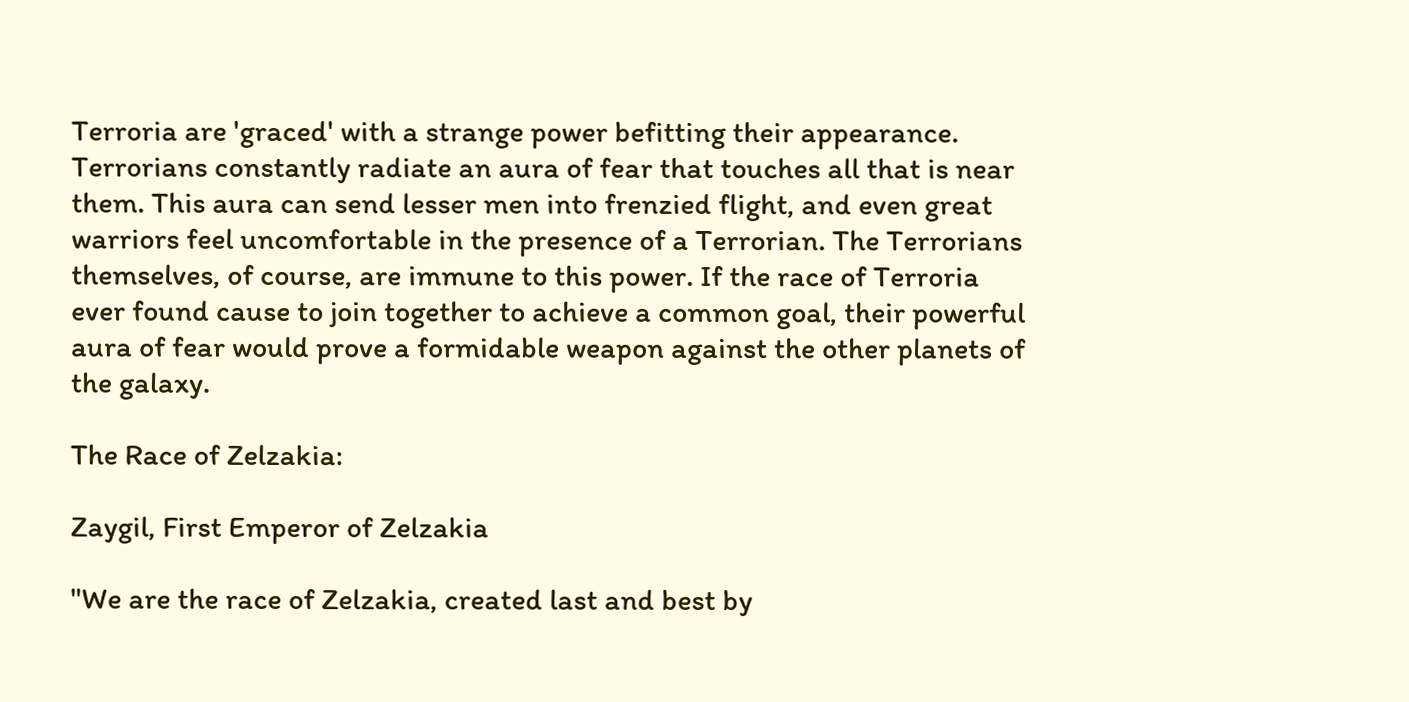Terroria are 'graced' with a strange power befitting their appearance. Terrorians constantly radiate an aura of fear that touches all that is near them. This aura can send lesser men into frenzied flight, and even great warriors feel uncomfortable in the presence of a Terrorian. The Terrorians themselves, of course, are immune to this power. If the race of Terroria ever found cause to join together to achieve a common goal, their powerful aura of fear would prove a formidable weapon against the other planets of the galaxy.

The Race of Zelzakia:

Zaygil, First Emperor of Zelzakia

"We are the race of Zelzakia, created last and best by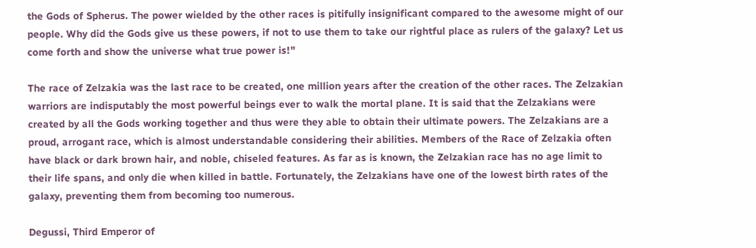the Gods of Spherus. The power wielded by the other races is pitifully insignificant compared to the awesome might of our people. Why did the Gods give us these powers, if not to use them to take our rightful place as rulers of the galaxy? Let us come forth and show the universe what true power is!"

The race of Zelzakia was the last race to be created, one million years after the creation of the other races. The Zelzakian warriors are indisputably the most powerful beings ever to walk the mortal plane. It is said that the Zelzakians were created by all the Gods working together and thus were they able to obtain their ultimate powers. The Zelzakians are a proud, arrogant race, which is almost understandable considering their abilities. Members of the Race of Zelzakia often have black or dark brown hair, and noble, chiseled features. As far as is known, the Zelzakian race has no age limit to their life spans, and only die when killed in battle. Fortunately, the Zelzakians have one of the lowest birth rates of the galaxy, preventing them from becoming too numerous.

Degussi, Third Emperor of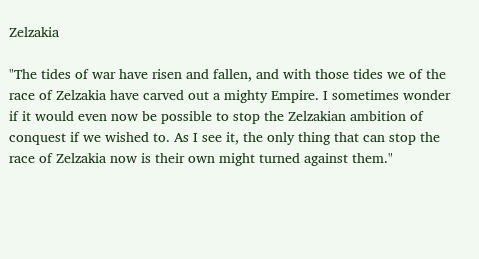Zelzakia

"The tides of war have risen and fallen, and with those tides we of the race of Zelzakia have carved out a mighty Empire. I sometimes wonder if it would even now be possible to stop the Zelzakian ambition of conquest if we wished to. As I see it, the only thing that can stop the race of Zelzakia now is their own might turned against them."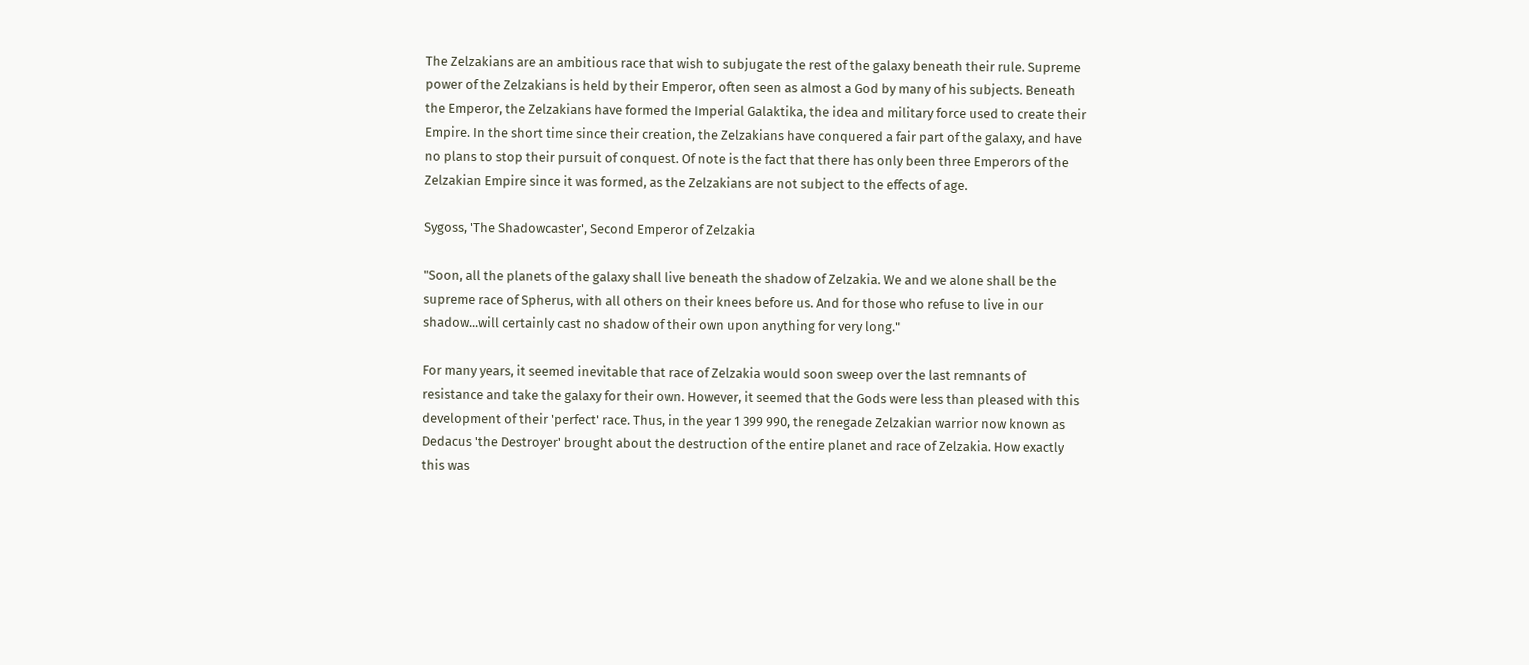The Zelzakians are an ambitious race that wish to subjugate the rest of the galaxy beneath their rule. Supreme power of the Zelzakians is held by their Emperor, often seen as almost a God by many of his subjects. Beneath the Emperor, the Zelzakians have formed the Imperial Galaktika, the idea and military force used to create their Empire. In the short time since their creation, the Zelzakians have conquered a fair part of the galaxy, and have no plans to stop their pursuit of conquest. Of note is the fact that there has only been three Emperors of the Zelzakian Empire since it was formed, as the Zelzakians are not subject to the effects of age.

Sygoss, 'The Shadowcaster', Second Emperor of Zelzakia

"Soon, all the planets of the galaxy shall live beneath the shadow of Zelzakia. We and we alone shall be the supreme race of Spherus, with all others on their knees before us. And for those who refuse to live in our shadow...will certainly cast no shadow of their own upon anything for very long."

For many years, it seemed inevitable that race of Zelzakia would soon sweep over the last remnants of resistance and take the galaxy for their own. However, it seemed that the Gods were less than pleased with this development of their 'perfect' race. Thus, in the year 1 399 990, the renegade Zelzakian warrior now known as Dedacus 'the Destroyer' brought about the destruction of the entire planet and race of Zelzakia. How exactly this was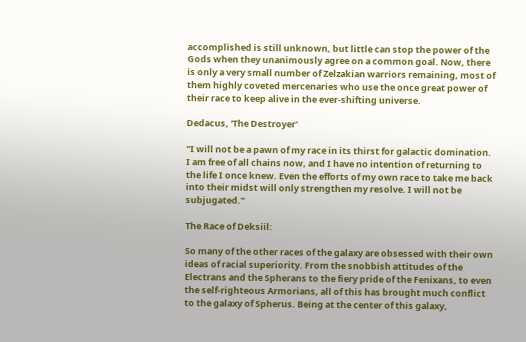accomplished is still unknown, but little can stop the power of the Gods when they unanimously agree on a common goal. Now, there is only a very small number of Zelzakian warriors remaining, most of them highly coveted mercenaries who use the once great power of their race to keep alive in the ever-shifting universe.

Dedacus, 'The Destroyer'

"I will not be a pawn of my race in its thirst for galactic domination. I am free of all chains now, and I have no intention of returning to the life I once knew. Even the efforts of my own race to take me back into their midst will only strengthen my resolve. I will not be subjugated."

The Race of Deksiil:

So many of the other races of the galaxy are obsessed with their own ideas of racial superiority. From the snobbish attitudes of the Electrans and the Spherans to the fiery pride of the Fenixans, to even the self-righteous Armorians, all of this has brought much conflict to the galaxy of Spherus. Being at the center of this galaxy,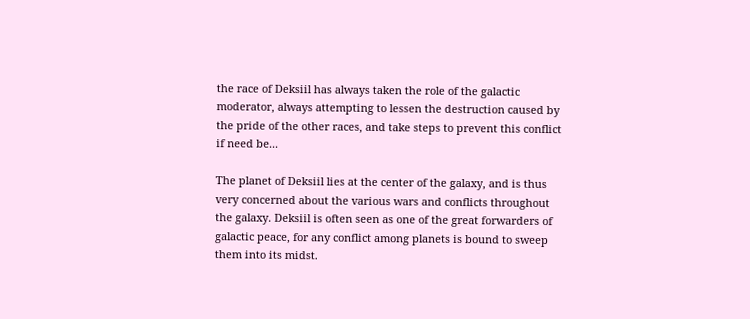the race of Deksiil has always taken the role of the galactic moderator, always attempting to lessen the destruction caused by the pride of the other races, and take steps to prevent this conflict if need be...

The planet of Deksiil lies at the center of the galaxy, and is thus very concerned about the various wars and conflicts throughout the galaxy. Deksiil is often seen as one of the great forwarders of galactic peace, for any conflict among planets is bound to sweep them into its midst.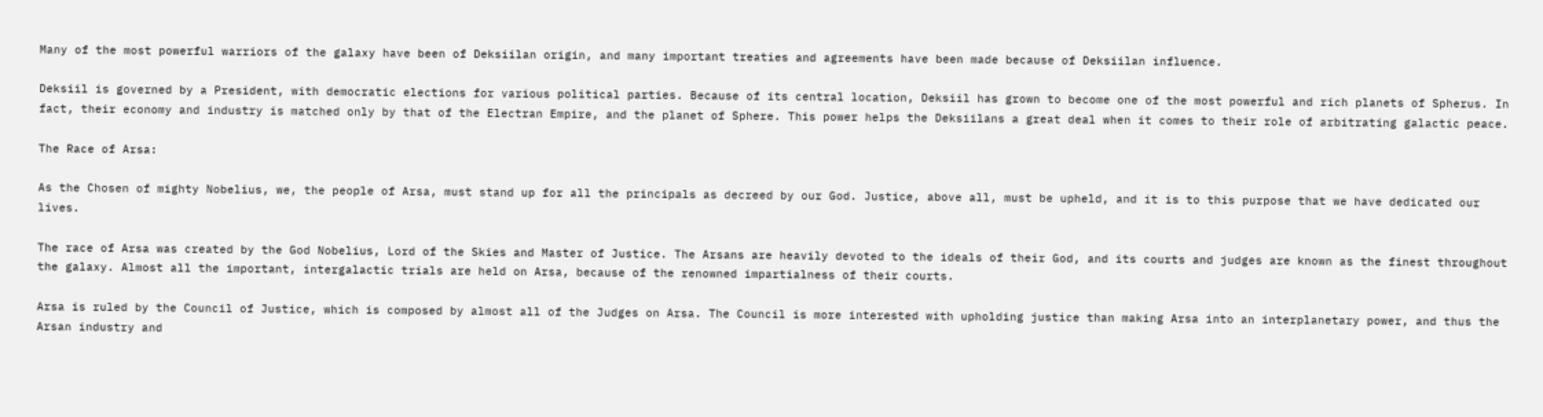Many of the most powerful warriors of the galaxy have been of Deksiilan origin, and many important treaties and agreements have been made because of Deksiilan influence.

Deksiil is governed by a President, with democratic elections for various political parties. Because of its central location, Deksiil has grown to become one of the most powerful and rich planets of Spherus. In fact, their economy and industry is matched only by that of the Electran Empire, and the planet of Sphere. This power helps the Deksiilans a great deal when it comes to their role of arbitrating galactic peace.

The Race of Arsa:

As the Chosen of mighty Nobelius, we, the people of Arsa, must stand up for all the principals as decreed by our God. Justice, above all, must be upheld, and it is to this purpose that we have dedicated our lives.

The race of Arsa was created by the God Nobelius, Lord of the Skies and Master of Justice. The Arsans are heavily devoted to the ideals of their God, and its courts and judges are known as the finest throughout the galaxy. Almost all the important, intergalactic trials are held on Arsa, because of the renowned impartialness of their courts.

Arsa is ruled by the Council of Justice, which is composed by almost all of the Judges on Arsa. The Council is more interested with upholding justice than making Arsa into an interplanetary power, and thus the Arsan industry and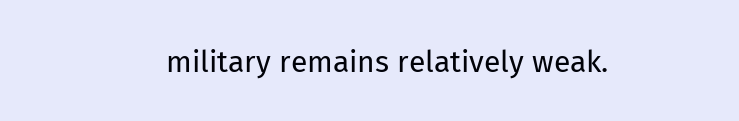military remains relatively weak.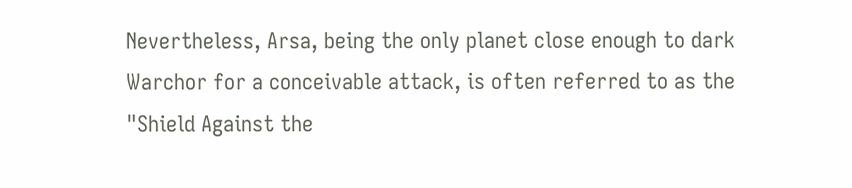Nevertheless, Arsa, being the only planet close enough to dark Warchor for a conceivable attack, is often referred to as the "Shield Against the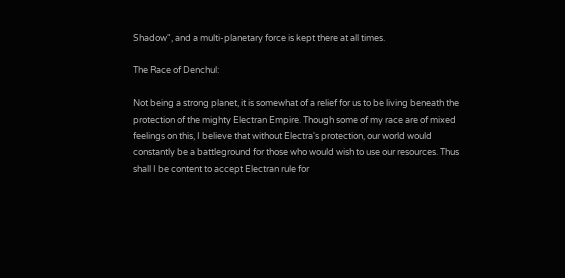Shadow", and a multi-planetary force is kept there at all times.

The Race of Denchul:

Not being a strong planet, it is somewhat of a relief for us to be living beneath the protection of the mighty Electran Empire. Though some of my race are of mixed feelings on this, I believe that without Electra's protection, our world would constantly be a battleground for those who would wish to use our resources. Thus shall I be content to accept Electran rule for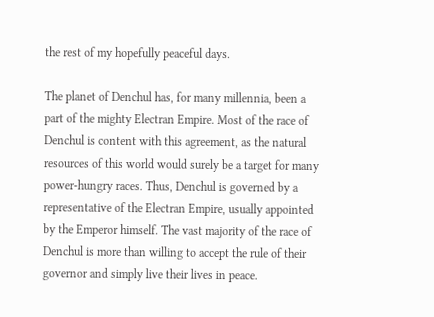the rest of my hopefully peaceful days.

The planet of Denchul has, for many millennia, been a part of the mighty Electran Empire. Most of the race of Denchul is content with this agreement, as the natural resources of this world would surely be a target for many power-hungry races. Thus, Denchul is governed by a representative of the Electran Empire, usually appointed by the Emperor himself. The vast majority of the race of Denchul is more than willing to accept the rule of their governor and simply live their lives in peace.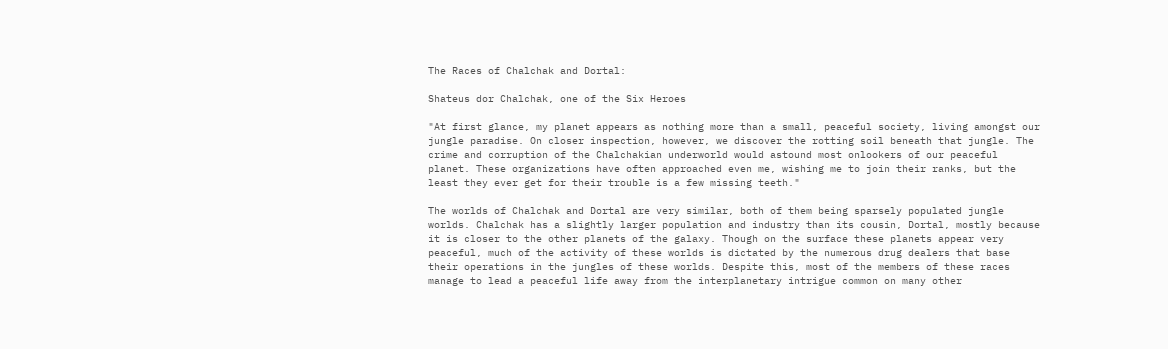The Races of Chalchak and Dortal:

Shateus dor Chalchak, one of the Six Heroes

"At first glance, my planet appears as nothing more than a small, peaceful society, living amongst our jungle paradise. On closer inspection, however, we discover the rotting soil beneath that jungle. The crime and corruption of the Chalchakian underworld would astound most onlookers of our peaceful planet. These organizations have often approached even me, wishing me to join their ranks, but the least they ever get for their trouble is a few missing teeth."

The worlds of Chalchak and Dortal are very similar, both of them being sparsely populated jungle worlds. Chalchak has a slightly larger population and industry than its cousin, Dortal, mostly because it is closer to the other planets of the galaxy. Though on the surface these planets appear very peaceful, much of the activity of these worlds is dictated by the numerous drug dealers that base their operations in the jungles of these worlds. Despite this, most of the members of these races manage to lead a peaceful life away from the interplanetary intrigue common on many other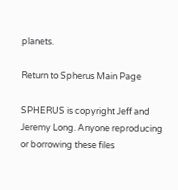planets.

Return to Spherus Main Page

SPHERUS is copyright Jeff and Jeremy Long. Anyone reproducing or borrowing these files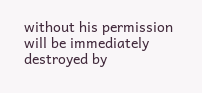without his permission will be immediately destroyed by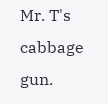Mr. T's cabbage gun.